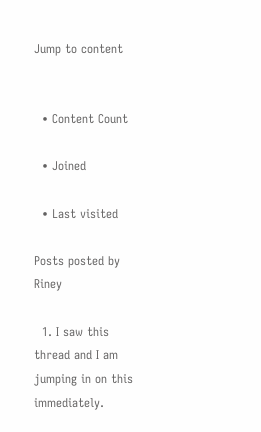Jump to content


  • Content Count

  • Joined

  • Last visited

Posts posted by Riney

  1. I saw this thread and I am jumping in on this immediately.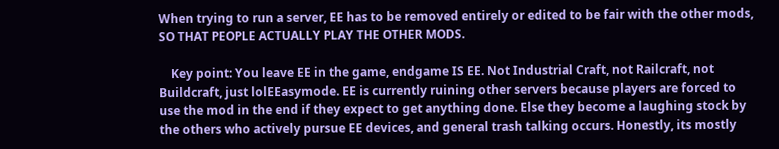When trying to run a server, EE has to be removed entirely or edited to be fair with the other mods, SO THAT PEOPLE ACTUALLY PLAY THE OTHER MODS.

    Key point: You leave EE in the game, endgame IS EE. Not Industrial Craft, not Railcraft, not Buildcraft, just lolEEasymode. EE is currently ruining other servers because players are forced to use the mod in the end if they expect to get anything done. Else they become a laughing stock by the others who actively pursue EE devices, and general trash talking occurs. Honestly, its mostly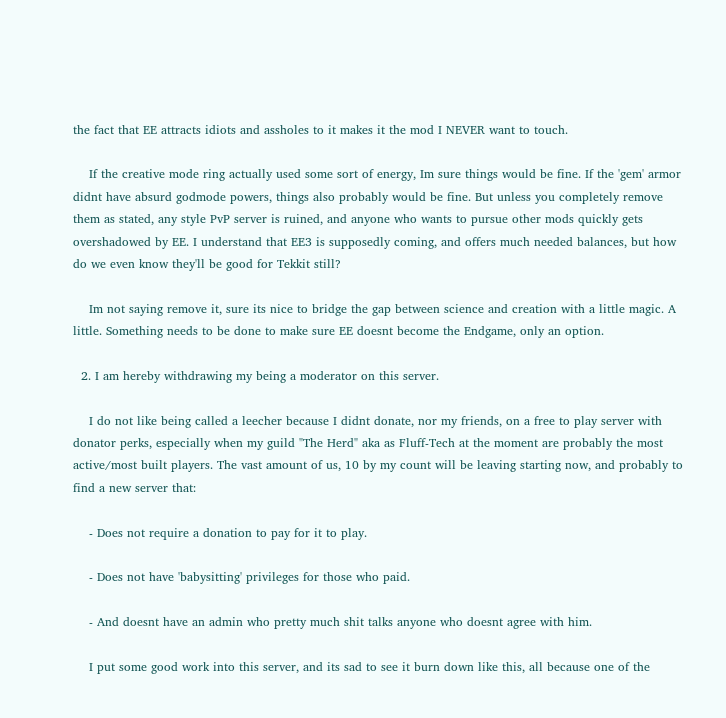the fact that EE attracts idiots and assholes to it makes it the mod I NEVER want to touch.

    If the creative mode ring actually used some sort of energy, Im sure things would be fine. If the 'gem' armor didnt have absurd godmode powers, things also probably would be fine. But unless you completely remove them as stated, any style PvP server is ruined, and anyone who wants to pursue other mods quickly gets overshadowed by EE. I understand that EE3 is supposedly coming, and offers much needed balances, but how do we even know they'll be good for Tekkit still?

    Im not saying remove it, sure its nice to bridge the gap between science and creation with a little magic. A little. Something needs to be done to make sure EE doesnt become the Endgame, only an option.

  2. I am hereby withdrawing my being a moderator on this server.

    I do not like being called a leecher because I didnt donate, nor my friends, on a free to play server with donator perks, especially when my guild "The Herd" aka as Fluff-Tech at the moment are probably the most active/most built players. The vast amount of us, 10 by my count will be leaving starting now, and probably to find a new server that:

    - Does not require a donation to pay for it to play.

    - Does not have 'babysitting' privileges for those who paid.

    - And doesnt have an admin who pretty much shit talks anyone who doesnt agree with him.

    I put some good work into this server, and its sad to see it burn down like this, all because one of the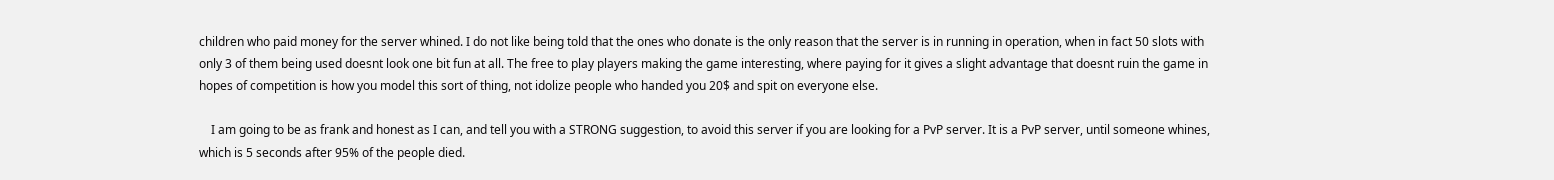children who paid money for the server whined. I do not like being told that the ones who donate is the only reason that the server is in running in operation, when in fact 50 slots with only 3 of them being used doesnt look one bit fun at all. The free to play players making the game interesting, where paying for it gives a slight advantage that doesnt ruin the game in hopes of competition is how you model this sort of thing, not idolize people who handed you 20$ and spit on everyone else.

    I am going to be as frank and honest as I can, and tell you with a STRONG suggestion, to avoid this server if you are looking for a PvP server. It is a PvP server, until someone whines, which is 5 seconds after 95% of the people died.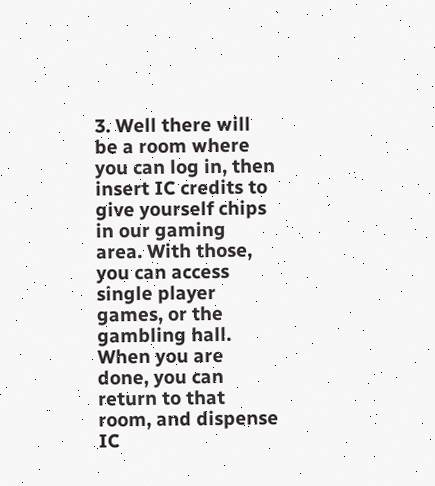3. Well there will be a room where you can log in, then insert IC credits to give yourself chips in our gaming area. With those, you can access single player games, or the gambling hall. When you are done, you can return to that room, and dispense IC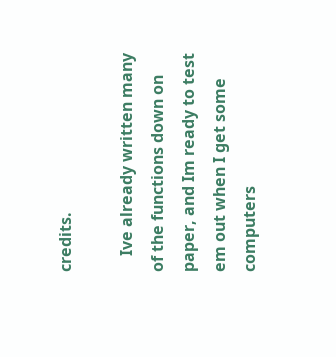credits.

    Ive already written many of the functions down on paper, and Im ready to test em out when I get some computers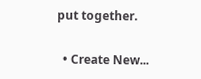put together.

  • Create New...